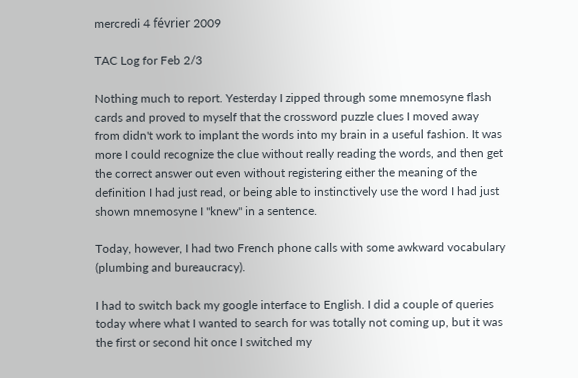mercredi 4 février 2009

TAC Log for Feb 2/3

Nothing much to report. Yesterday I zipped through some mnemosyne flash cards and proved to myself that the crossword puzzle clues I moved away from didn't work to implant the words into my brain in a useful fashion. It was more I could recognize the clue without really reading the words, and then get the correct answer out even without registering either the meaning of the definition I had just read, or being able to instinctively use the word I had just shown mnemosyne I "knew" in a sentence.

Today, however, I had two French phone calls with some awkward vocabulary (plumbing and bureaucracy).

I had to switch back my google interface to English. I did a couple of queries today where what I wanted to search for was totally not coming up, but it was the first or second hit once I switched my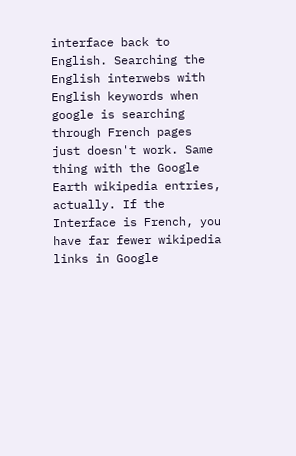interface back to English. Searching the English interwebs with English keywords when google is searching through French pages just doesn't work. Same thing with the Google Earth wikipedia entries, actually. If the Interface is French, you have far fewer wikipedia links in Google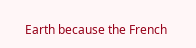Earth because the French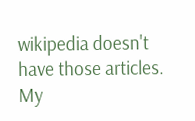wikipedia doesn't have those articles. My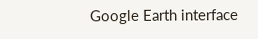Google Earth interface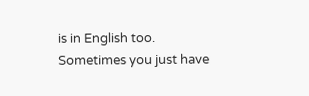is in English too. Sometimes you just have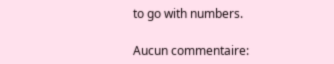to go with numbers.

Aucun commentaire: